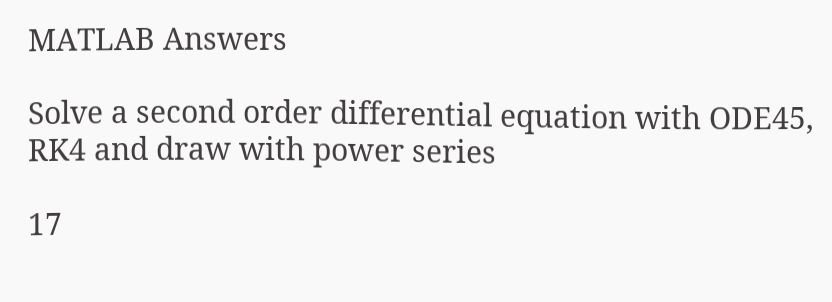MATLAB Answers

Solve a second order differential equation with ODE45, RK4 and draw with power series

17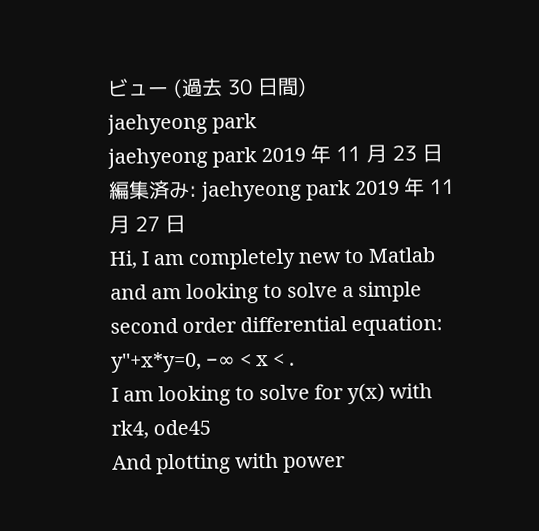ビュー (過去 30 日間)
jaehyeong park
jaehyeong park 2019 年 11 月 23 日
編集済み: jaehyeong park 2019 年 11 月 27 日
Hi, I am completely new to Matlab and am looking to solve a simple second order differential equation:
y''+x*y=0, −∞ < x < .
I am looking to solve for y(x) with rk4, ode45
And plotting with power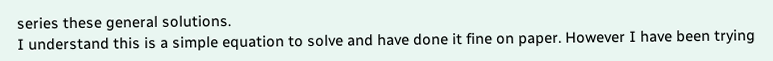series these general solutions.
I understand this is a simple equation to solve and have done it fine on paper. However I have been trying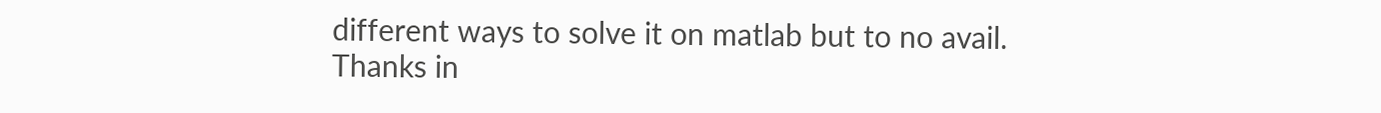different ways to solve it on matlab but to no avail.
Thanks in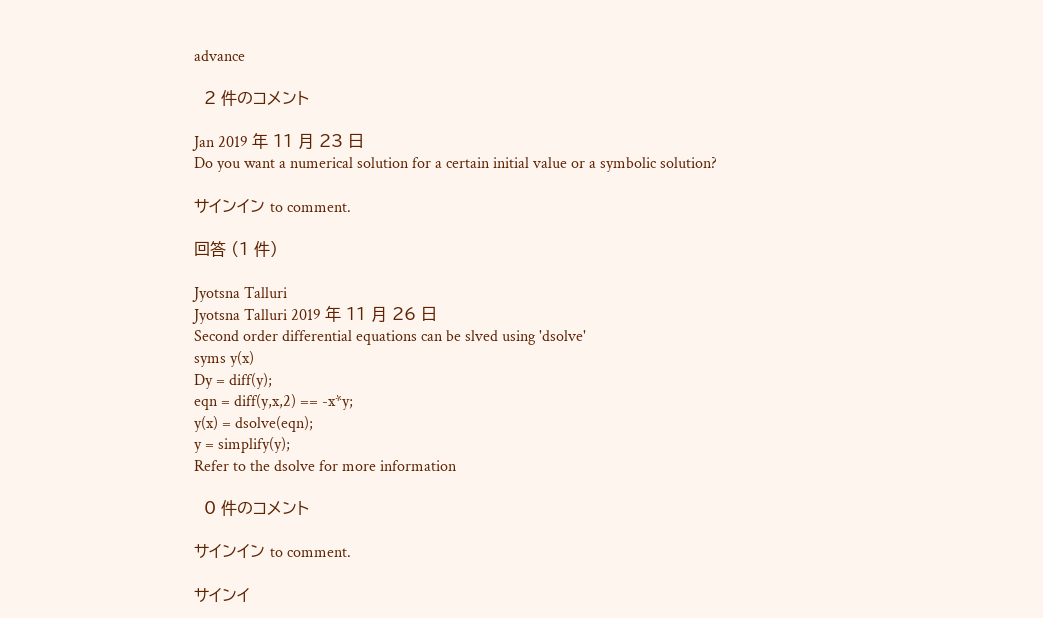advance

  2 件のコメント

Jan 2019 年 11 月 23 日
Do you want a numerical solution for a certain initial value or a symbolic solution?

サインイン to comment.

回答 (1 件)

Jyotsna Talluri
Jyotsna Talluri 2019 年 11 月 26 日
Second order differential equations can be slved using 'dsolve'
syms y(x)
Dy = diff(y);
eqn = diff(y,x,2) == -x*y;
y(x) = dsolve(eqn);
y = simplify(y);
Refer to the dsolve for more information

  0 件のコメント

サインイン to comment.

サインイ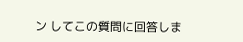ン してこの質問に回答しま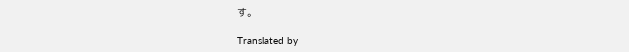す。

Translated by